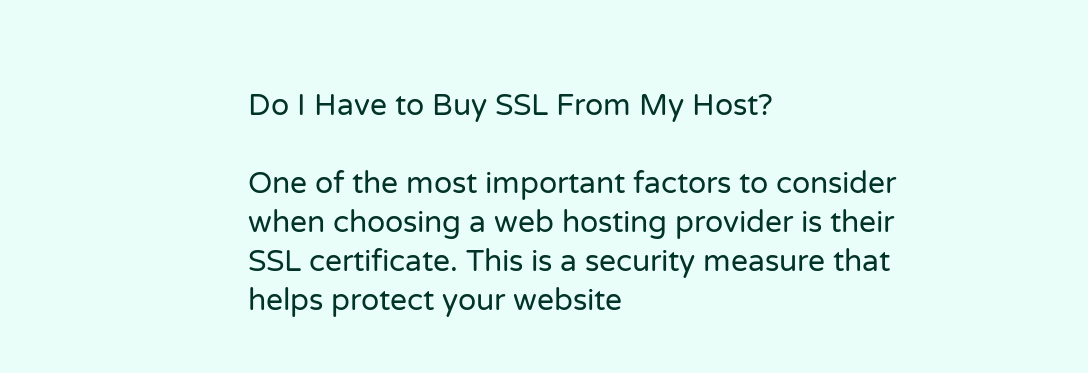Do I Have to Buy SSL From My Host?

One of the most important factors to consider when choosing a web hosting provider is their SSL certificate. This is a security measure that helps protect your website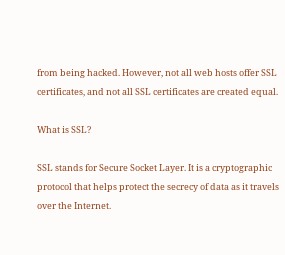from being hacked. However, not all web hosts offer SSL certificates, and not all SSL certificates are created equal.

What is SSL?

SSL stands for Secure Socket Layer. It is a cryptographic protocol that helps protect the secrecy of data as it travels over the Internet.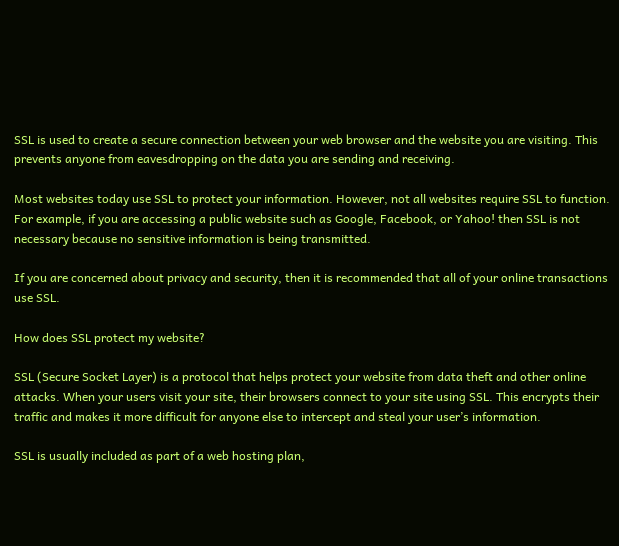SSL is used to create a secure connection between your web browser and the website you are visiting. This prevents anyone from eavesdropping on the data you are sending and receiving.

Most websites today use SSL to protect your information. However, not all websites require SSL to function. For example, if you are accessing a public website such as Google, Facebook, or Yahoo! then SSL is not necessary because no sensitive information is being transmitted.

If you are concerned about privacy and security, then it is recommended that all of your online transactions use SSL.

How does SSL protect my website?

SSL (Secure Socket Layer) is a protocol that helps protect your website from data theft and other online attacks. When your users visit your site, their browsers connect to your site using SSL. This encrypts their traffic and makes it more difficult for anyone else to intercept and steal your user’s information.

SSL is usually included as part of a web hosting plan,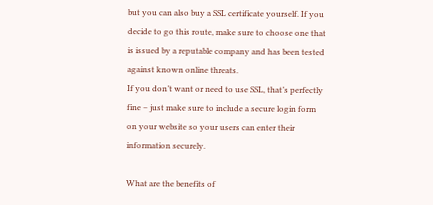but you can also buy a SSL certificate yourself. If you decide to go this route, make sure to choose one that is issued by a reputable company and has been tested against known online threats.
If you don’t want or need to use SSL, that’s perfectly fine – just make sure to include a secure login form on your website so your users can enter their information securely.

What are the benefits of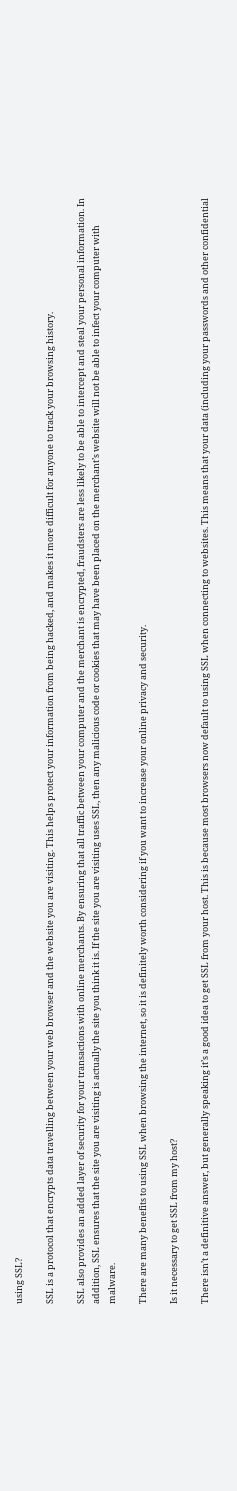using SSL?

SSL is a protocol that encrypts data travelling between your web browser and the website you are visiting. This helps protect your information from being hacked, and makes it more difficult for anyone to track your browsing history.

SSL also provides an added layer of security for your transactions with online merchants. By ensuring that all traffic between your computer and the merchant is encrypted, fraudsters are less likely to be able to intercept and steal your personal information. In addition, SSL ensures that the site you are visiting is actually the site you think it is. If the site you are visiting uses SSL, then any malicious code or cookies that may have been placed on the merchant’s website will not be able to infect your computer with malware.

There are many benefits to using SSL when browsing the internet, so it is definitely worth considering if you want to increase your online privacy and security.

Is it necessary to get SSL from my host?

There isn’t a definitive answer, but generally speaking it’s a good idea to get SSL from your host. This is because most browsers now default to using SSL when connecting to websites. This means that your data (including your passwords and other confidential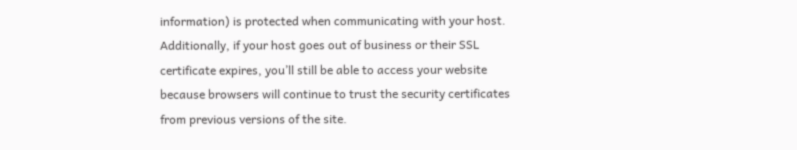information) is protected when communicating with your host. Additionally, if your host goes out of business or their SSL certificate expires, you’ll still be able to access your website because browsers will continue to trust the security certificates from previous versions of the site.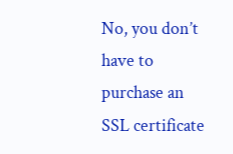No, you don’t have to purchase an SSL certificate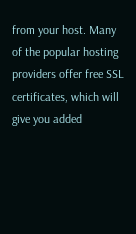from your host. Many of the popular hosting providers offer free SSL certificates, which will give you added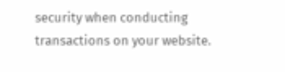security when conducting transactions on your website.